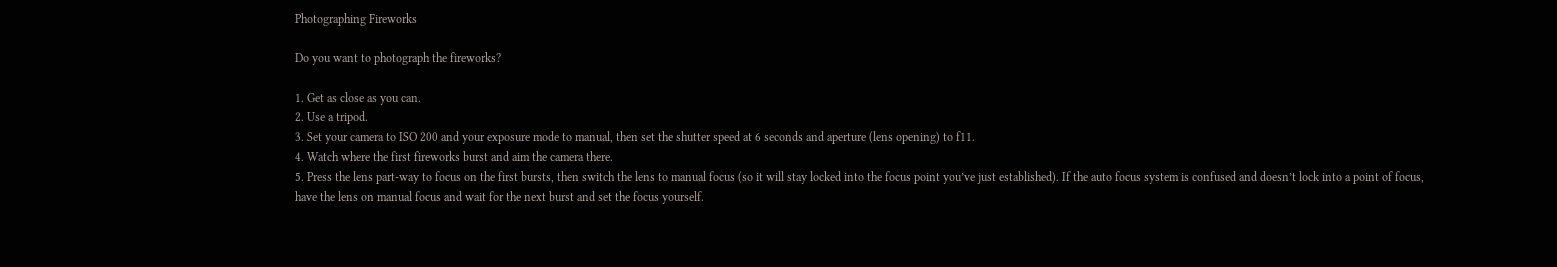Photographing Fireworks

Do you want to photograph the fireworks?

1. Get as close as you can.
2. Use a tripod.
3. Set your camera to ISO 200 and your exposure mode to manual, then set the shutter speed at 6 seconds and aperture (lens opening) to f11.
4. Watch where the first fireworks burst and aim the camera there.
5. Press the lens part-way to focus on the first bursts, then switch the lens to manual focus (so it will stay locked into the focus point you’ve just established). If the auto focus system is confused and doesn’t lock into a point of focus, have the lens on manual focus and wait for the next burst and set the focus yourself.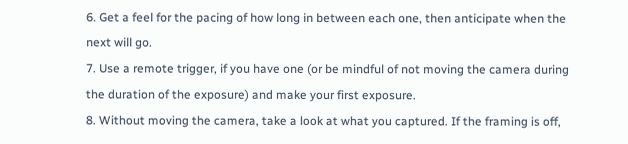6. Get a feel for the pacing of how long in between each one, then anticipate when the next will go.
7. Use a remote trigger, if you have one (or be mindful of not moving the camera during the duration of the exposure) and make your first exposure.
8. Without moving the camera, take a look at what you captured. If the framing is off,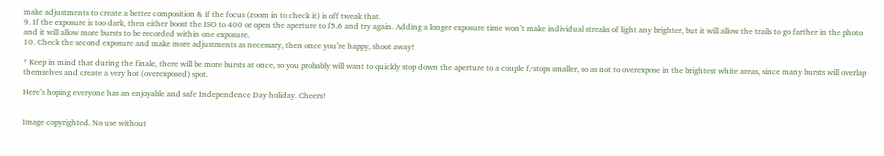make adjustments to create a better composition & if the focus (zoom in to check it) is off tweak that.
9. If the exposure is too dark, then either boost the ISO to 400 or open the aperture to f5.6 and try again. Adding a longer exposure time won’t make individual streaks of light any brighter, but it will allow the trails to go farther in the photo and it will allow more bursts to be recorded within one exposure.
10. Check the second exposure and make more adjustments as necessary, then once you’re happy, shoot away!

* Keep in mind that during the finale, there will be more bursts at once, so you probably will want to quickly stop down the aperture to a couple f/stops smaller, so as not to overexpose in the brightest white areas, since many bursts will overlap themselves and create a very hot (overexposed) spot.

Here’s hoping everyone has an enjoyable and safe Independence Day holiday. Cheers!


Image copyrighted. No use without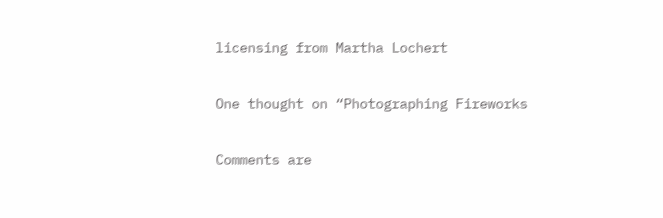licensing from Martha Lochert

One thought on “Photographing Fireworks

Comments are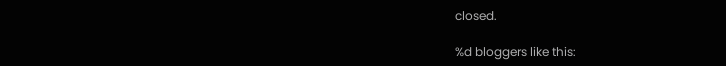closed.

%d bloggers like this: